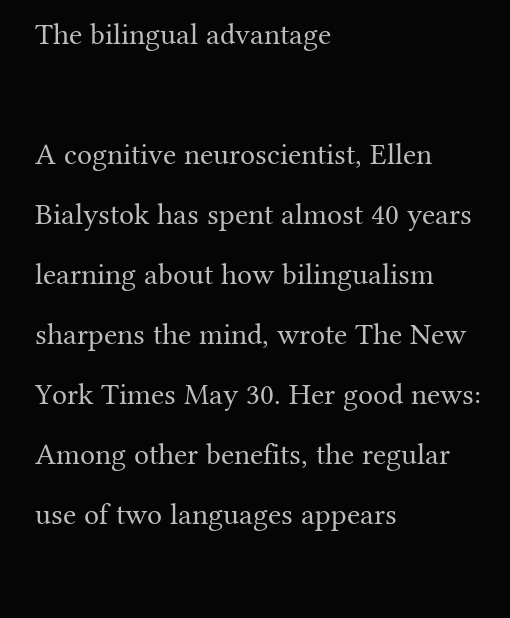The bilingual advantage

A cognitive neuroscientist, Ellen Bialystok has spent almost 40 years learning about how bilingualism sharpens the mind, wrote The New York Times May 30. Her good news: Among other benefits, the regular use of two languages appears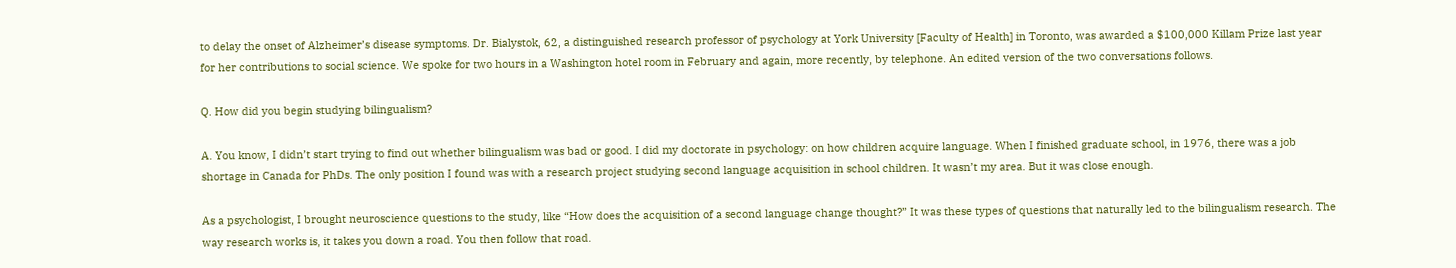to delay the onset of Alzheimer’s disease symptoms. Dr. Bialystok, 62, a distinguished research professor of psychology at York University [Faculty of Health] in Toronto, was awarded a $100,000 Killam Prize last year for her contributions to social science. We spoke for two hours in a Washington hotel room in February and again, more recently, by telephone. An edited version of the two conversations follows.

Q. How did you begin studying bilingualism?

A. You know, I didn’t start trying to find out whether bilingualism was bad or good. I did my doctorate in psychology: on how children acquire language. When I finished graduate school, in 1976, there was a job shortage in Canada for PhDs. The only position I found was with a research project studying second language acquisition in school children. It wasn’t my area. But it was close enough.

As a psychologist, I brought neuroscience questions to the study, like “How does the acquisition of a second language change thought?” It was these types of questions that naturally led to the bilingualism research. The way research works is, it takes you down a road. You then follow that road.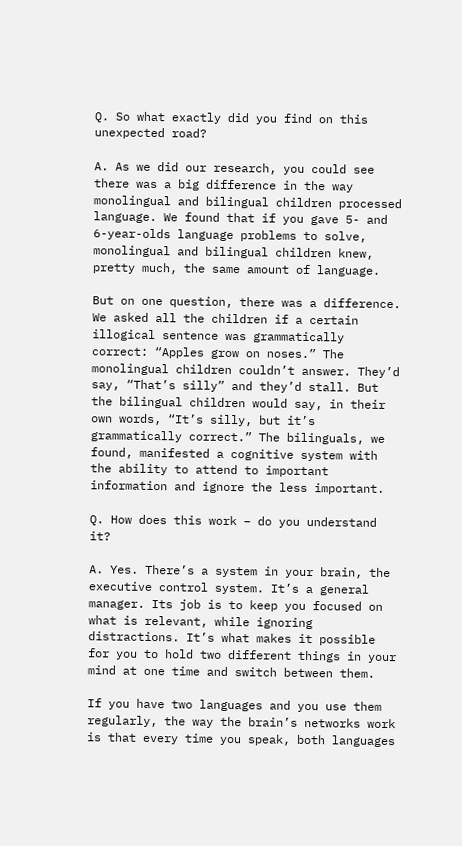Q. So what exactly did you find on this unexpected road?

A. As we did our research, you could see there was a big difference in the way monolingual and bilingual children processed language. We found that if you gave 5- and 6-year-olds language problems to solve, monolingual and bilingual children knew, pretty much, the same amount of language.

But on one question, there was a difference. We asked all the children if a certain illogical sentence was grammatically correct: “Apples grow on noses.” The monolingual children couldn’t answer. They’d say, “That’s silly” and they’d stall. But the bilingual children would say, in their own words, “It’s silly, but it’s grammatically correct.” The bilinguals, we found, manifested a cognitive system with the ability to attend to important information and ignore the less important.

Q. How does this work – do you understand it?

A. Yes. There’s a system in your brain, the executive control system. It’s a general manager. Its job is to keep you focused on what is relevant, while ignoring distractions. It’s what makes it possible for you to hold two different things in your mind at one time and switch between them.

If you have two languages and you use them regularly, the way the brain’s networks work is that every time you speak, both languages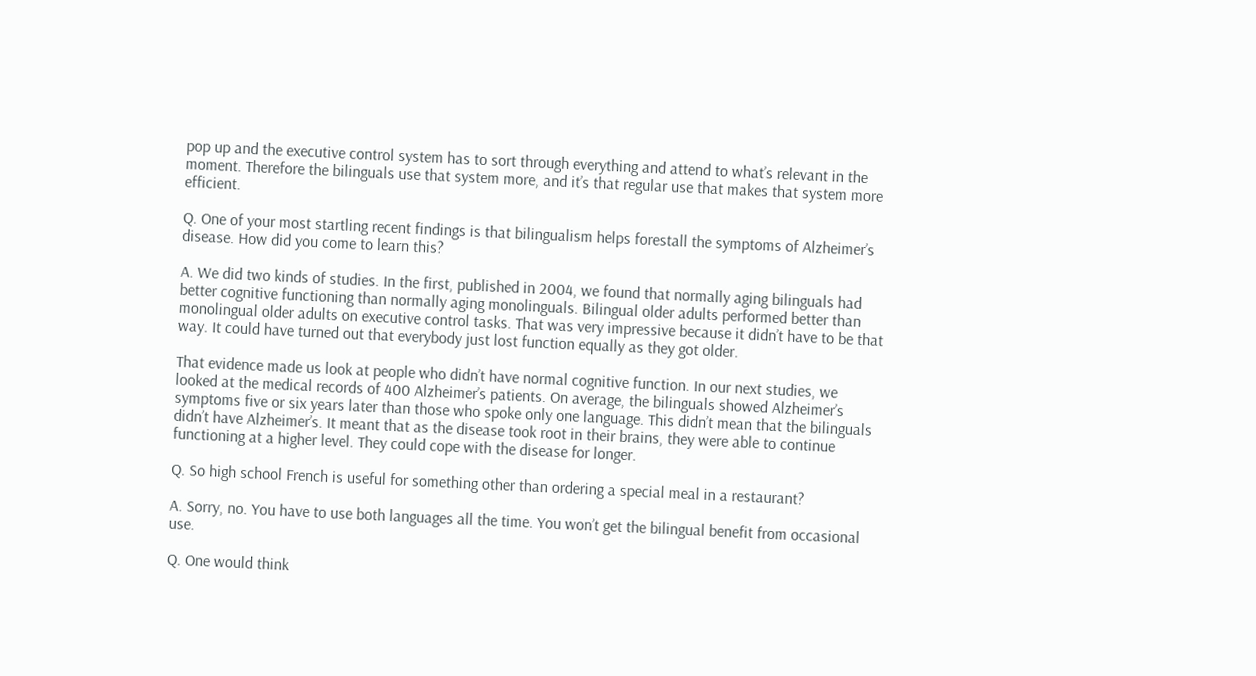pop up and the executive control system has to sort through everything and attend to what’s relevant in the moment. Therefore the bilinguals use that system more, and it’s that regular use that makes that system more efficient.

Q. One of your most startling recent findings is that bilingualism helps forestall the symptoms of Alzheimer’s disease. How did you come to learn this?

A. We did two kinds of studies. In the first, published in 2004, we found that normally aging bilinguals had better cognitive functioning than normally aging monolinguals. Bilingual older adults performed better than monolingual older adults on executive control tasks. That was very impressive because it didn’t have to be that way. It could have turned out that everybody just lost function equally as they got older.

That evidence made us look at people who didn’t have normal cognitive function. In our next studies, we looked at the medical records of 400 Alzheimer’s patients. On average, the bilinguals showed Alzheimer’s symptoms five or six years later than those who spoke only one language. This didn’t mean that the bilinguals didn’t have Alzheimer’s. It meant that as the disease took root in their brains, they were able to continue functioning at a higher level. They could cope with the disease for longer.

Q. So high school French is useful for something other than ordering a special meal in a restaurant?

A. Sorry, no. You have to use both languages all the time. You won’t get the bilingual benefit from occasional use.

Q. One would think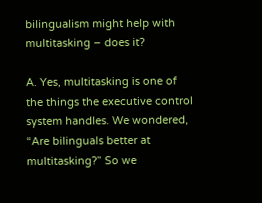bilingualism might help with multitasking – does it?

A. Yes, multitasking is one of the things the executive control system handles. We wondered, “Are bilinguals better at multitasking?” So we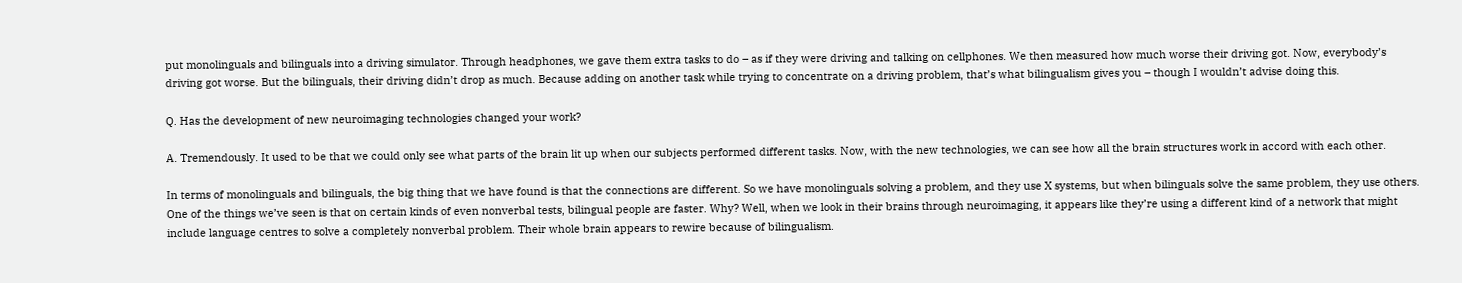put monolinguals and bilinguals into a driving simulator. Through headphones, we gave them extra tasks to do – as if they were driving and talking on cellphones. We then measured how much worse their driving got. Now, everybody’s driving got worse. But the bilinguals, their driving didn’t drop as much. Because adding on another task while trying to concentrate on a driving problem, that’s what bilingualism gives you – though I wouldn’t advise doing this.

Q. Has the development of new neuroimaging technologies changed your work?

A. Tremendously. It used to be that we could only see what parts of the brain lit up when our subjects performed different tasks. Now, with the new technologies, we can see how all the brain structures work in accord with each other.

In terms of monolinguals and bilinguals, the big thing that we have found is that the connections are different. So we have monolinguals solving a problem, and they use X systems, but when bilinguals solve the same problem, they use others. One of the things we’ve seen is that on certain kinds of even nonverbal tests, bilingual people are faster. Why? Well, when we look in their brains through neuroimaging, it appears like they’re using a different kind of a network that might include language centres to solve a completely nonverbal problem. Their whole brain appears to rewire because of bilingualism.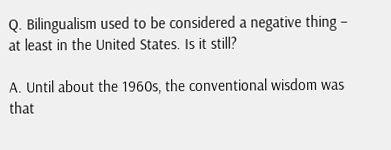Q. Bilingualism used to be considered a negative thing – at least in the United States. Is it still?

A. Until about the 1960s, the conventional wisdom was that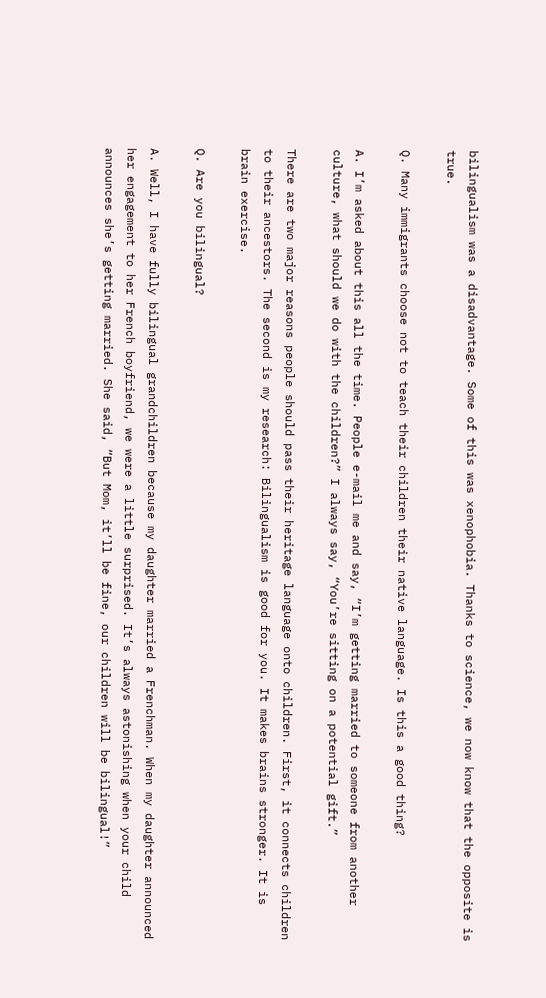bilingualism was a disadvantage. Some of this was xenophobia. Thanks to science, we now know that the opposite is true.

Q. Many immigrants choose not to teach their children their native language. Is this a good thing?

A. I’m asked about this all the time. People e-mail me and say, “I’m getting married to someone from another culture, what should we do with the children?” I always say, “You’re sitting on a potential gift.”

There are two major reasons people should pass their heritage language onto children. First, it connects children to their ancestors. The second is my research: Bilingualism is good for you. It makes brains stronger. It is brain exercise.

Q. Are you bilingual?

A. Well, I have fully bilingual grandchildren because my daughter married a Frenchman. When my daughter announced her engagement to her French boyfriend, we were a little surprised. It’s always astonishing when your child announces she’s getting married. She said, “But Mom, it’ll be fine, our children will be bilingual!”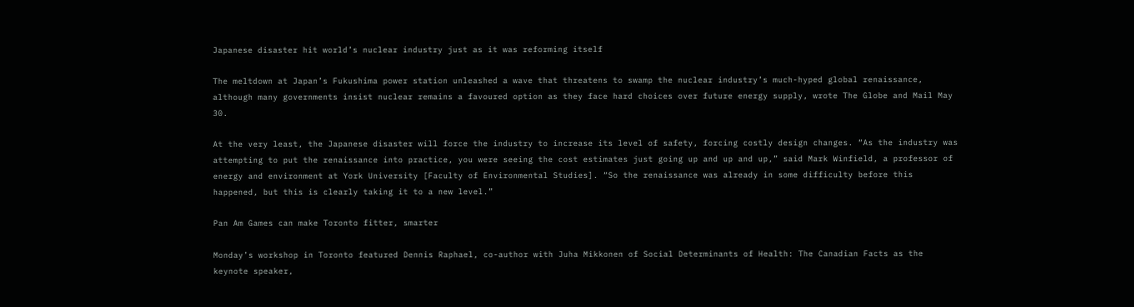Japanese disaster hit world’s nuclear industry just as it was reforming itself

The meltdown at Japan’s Fukushima power station unleashed a wave that threatens to swamp the nuclear industry’s much-hyped global renaissance, although many governments insist nuclear remains a favoured option as they face hard choices over future energy supply, wrote The Globe and Mail May 30.

At the very least, the Japanese disaster will force the industry to increase its level of safety, forcing costly design changes. “As the industry was attempting to put the renaissance into practice, you were seeing the cost estimates just going up and up and up,” said Mark Winfield, a professor of energy and environment at York University [Faculty of Environmental Studies]. “So the renaissance was already in some difficulty before this happened, but this is clearly taking it to a new level.”

Pan Am Games can make Toronto fitter, smarter

Monday’s workshop in Toronto featured Dennis Raphael, co-author with Juha Mikkonen of Social Determinants of Health: The Canadian Facts as the keynote speaker,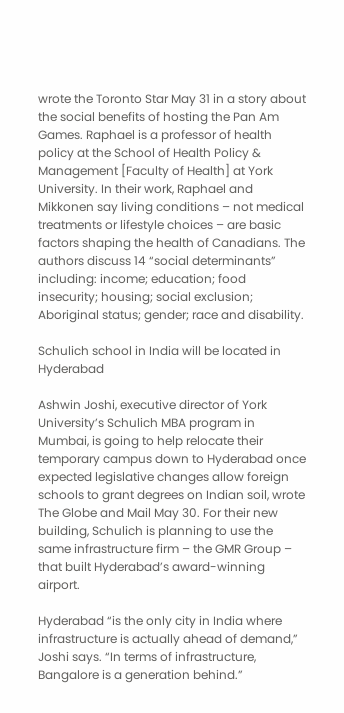wrote the Toronto Star May 31 in a story about the social benefits of hosting the Pan Am Games. Raphael is a professor of health policy at the School of Health Policy & Management [Faculty of Health] at York University. In their work, Raphael and Mikkonen say living conditions – not medical treatments or lifestyle choices – are basic factors shaping the health of Canadians. The authors discuss 14 “social determinants” including: income; education; food insecurity; housing; social exclusion; Aboriginal status; gender; race and disability.

Schulich school in India will be located in Hyderabad

Ashwin Joshi, executive director of York University’s Schulich MBA program in Mumbai, is going to help relocate their temporary campus down to Hyderabad once expected legislative changes allow foreign schools to grant degrees on Indian soil, wrote The Globe and Mail May 30. For their new building, Schulich is planning to use the same infrastructure firm – the GMR Group – that built Hyderabad’s award-winning airport.

Hyderabad “is the only city in India where infrastructure is actually ahead of demand,” Joshi says. “In terms of infrastructure, Bangalore is a generation behind.”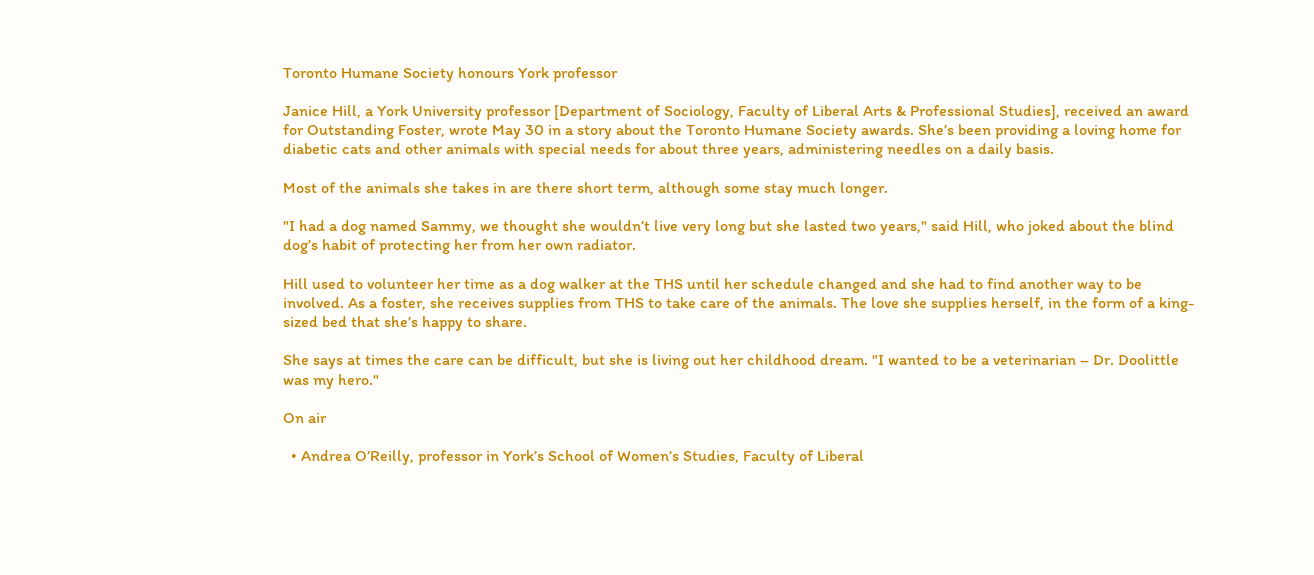Toronto Humane Society honours York professor

Janice Hill, a York University professor [Department of Sociology, Faculty of Liberal Arts & Professional Studies], received an award for Outstanding Foster, wrote May 30 in a story about the Toronto Humane Society awards. She’s been providing a loving home for diabetic cats and other animals with special needs for about three years, administering needles on a daily basis.

Most of the animals she takes in are there short term, although some stay much longer.

"I had a dog named Sammy, we thought she wouldn’t live very long but she lasted two years," said Hill, who joked about the blind dog’s habit of protecting her from her own radiator.

Hill used to volunteer her time as a dog walker at the THS until her schedule changed and she had to find another way to be involved. As a foster, she receives supplies from THS to take care of the animals. The love she supplies herself, in the form of a king-sized bed that she’s happy to share.

She says at times the care can be difficult, but she is living out her childhood dream. "I wanted to be a veterinarian – Dr. Doolittle was my hero."

On air

  • Andrea O’Reilly, professor in York’s School of Women’s Studies, Faculty of Liberal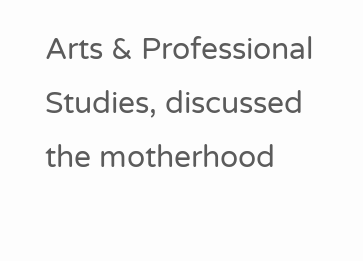Arts & Professional Studies, discussed the motherhood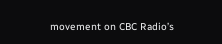movement on CBC Radio’s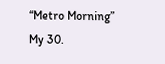“Metro Morning” My 30.